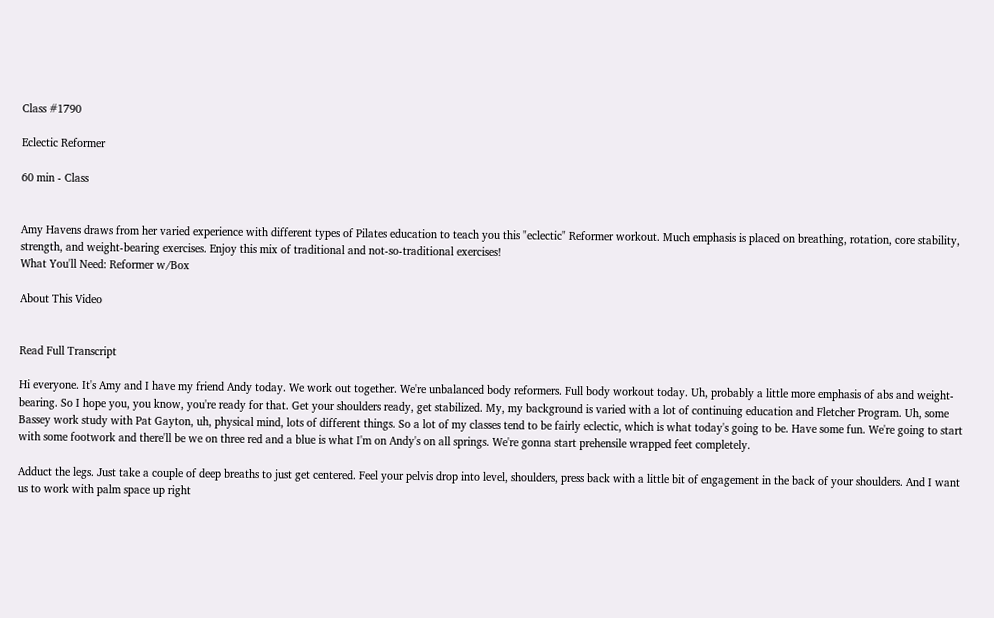Class #1790

Eclectic Reformer

60 min - Class


Amy Havens draws from her varied experience with different types of Pilates education to teach you this "eclectic" Reformer workout. Much emphasis is placed on breathing, rotation, core stability, strength, and weight-bearing exercises. Enjoy this mix of traditional and not-so-traditional exercises!
What You'll Need: Reformer w/Box

About This Video


Read Full Transcript

Hi everyone. It's Amy and I have my friend Andy today. We work out together. We're unbalanced body reformers. Full body workout today. Uh, probably a little more emphasis of abs and weight-bearing. So I hope you, you know, you're ready for that. Get your shoulders ready, get stabilized. My, my background is varied with a lot of continuing education and Fletcher Program. Uh, some Bassey work study with Pat Gayton, uh, physical mind, lots of different things. So a lot of my classes tend to be fairly eclectic, which is what today's going to be. Have some fun. We're going to start with some footwork and there'll be we on three red and a blue is what I'm on Andy's on all springs. We're gonna start prehensile wrapped feet completely.

Adduct the legs. Just take a couple of deep breaths to just get centered. Feel your pelvis drop into level, shoulders, press back with a little bit of engagement in the back of your shoulders. And I want us to work with palm space up right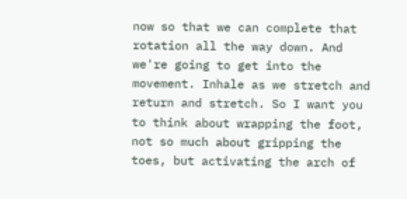now so that we can complete that rotation all the way down. And we're going to get into the movement. Inhale as we stretch and return and stretch. So I want you to think about wrapping the foot, not so much about gripping the toes, but activating the arch of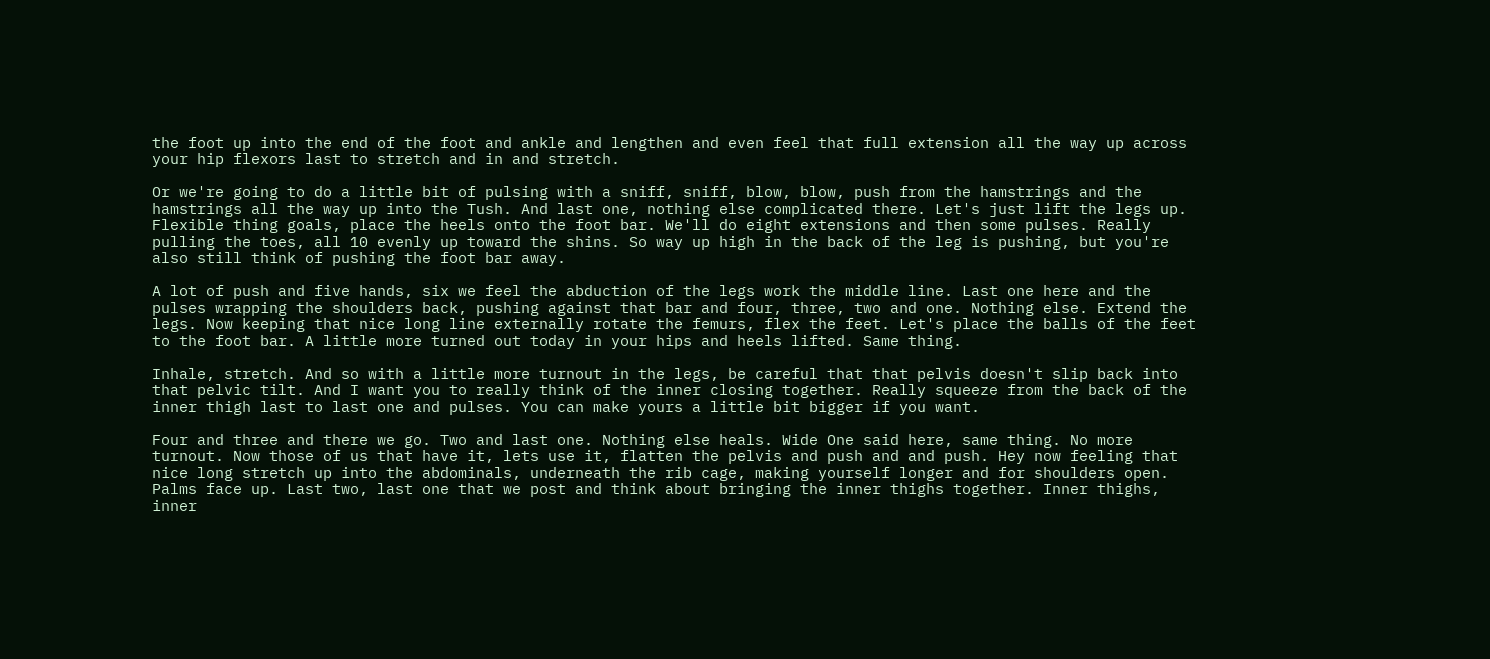the foot up into the end of the foot and ankle and lengthen and even feel that full extension all the way up across your hip flexors last to stretch and in and stretch.

Or we're going to do a little bit of pulsing with a sniff, sniff, blow, blow, push from the hamstrings and the hamstrings all the way up into the Tush. And last one, nothing else complicated there. Let's just lift the legs up. Flexible thing goals, place the heels onto the foot bar. We'll do eight extensions and then some pulses. Really pulling the toes, all 10 evenly up toward the shins. So way up high in the back of the leg is pushing, but you're also still think of pushing the foot bar away.

A lot of push and five hands, six we feel the abduction of the legs work the middle line. Last one here and the pulses wrapping the shoulders back, pushing against that bar and four, three, two and one. Nothing else. Extend the legs. Now keeping that nice long line externally rotate the femurs, flex the feet. Let's place the balls of the feet to the foot bar. A little more turned out today in your hips and heels lifted. Same thing.

Inhale, stretch. And so with a little more turnout in the legs, be careful that that pelvis doesn't slip back into that pelvic tilt. And I want you to really think of the inner closing together. Really squeeze from the back of the inner thigh last to last one and pulses. You can make yours a little bit bigger if you want.

Four and three and there we go. Two and last one. Nothing else heals. Wide One said here, same thing. No more turnout. Now those of us that have it, lets use it, flatten the pelvis and push and and push. Hey now feeling that nice long stretch up into the abdominals, underneath the rib cage, making yourself longer and for shoulders open. Palms face up. Last two, last one that we post and think about bringing the inner thighs together. Inner thighs, inner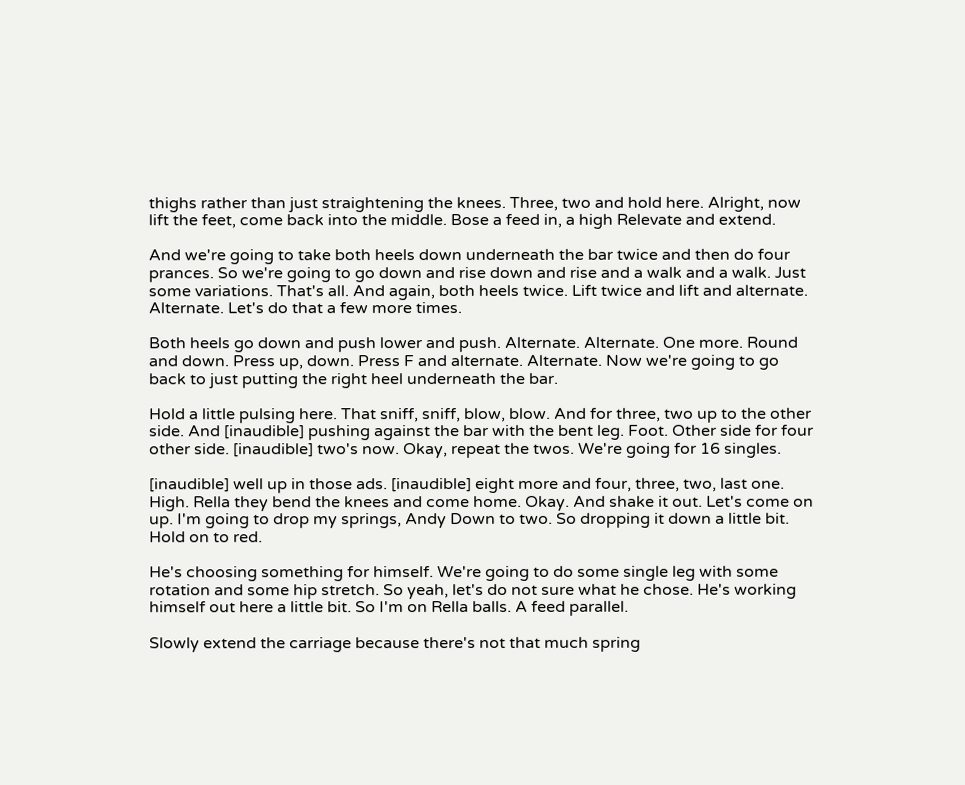thighs rather than just straightening the knees. Three, two and hold here. Alright, now lift the feet, come back into the middle. Bose a feed in, a high Relevate and extend.

And we're going to take both heels down underneath the bar twice and then do four prances. So we're going to go down and rise down and rise and a walk and a walk. Just some variations. That's all. And again, both heels twice. Lift twice and lift and alternate. Alternate. Let's do that a few more times.

Both heels go down and push lower and push. Alternate. Alternate. One more. Round and down. Press up, down. Press F and alternate. Alternate. Now we're going to go back to just putting the right heel underneath the bar.

Hold a little pulsing here. That sniff, sniff, blow, blow. And for three, two up to the other side. And [inaudible] pushing against the bar with the bent leg. Foot. Other side for four other side. [inaudible] two's now. Okay, repeat the twos. We're going for 16 singles.

[inaudible] well up in those ads. [inaudible] eight more and four, three, two, last one. High. Rella they bend the knees and come home. Okay. And shake it out. Let's come on up. I'm going to drop my springs, Andy Down to two. So dropping it down a little bit. Hold on to red.

He's choosing something for himself. We're going to do some single leg with some rotation and some hip stretch. So yeah, let's do not sure what he chose. He's working himself out here a little bit. So I'm on Rella balls. A feed parallel.

Slowly extend the carriage because there's not that much spring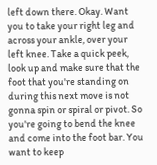left down there. Okay. Want you to take your right leg and across your ankle, over your left knee. Take a quick peek, look up and make sure that the foot that you're standing on during this next move is not gonna spin or spiral or pivot. So you're going to bend the knee and come into the foot bar. You want to keep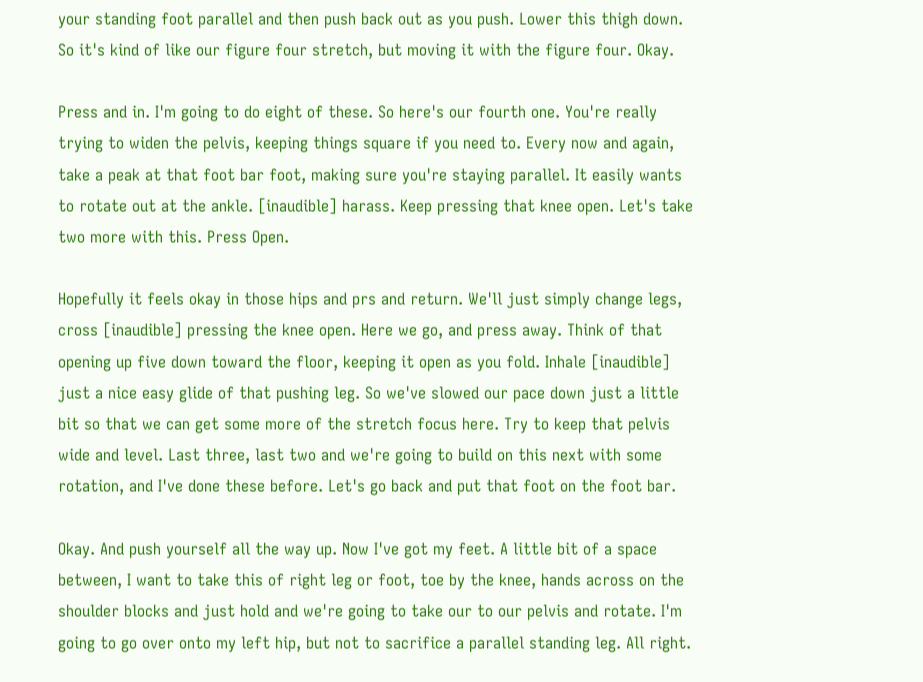your standing foot parallel and then push back out as you push. Lower this thigh down. So it's kind of like our figure four stretch, but moving it with the figure four. Okay.

Press and in. I'm going to do eight of these. So here's our fourth one. You're really trying to widen the pelvis, keeping things square if you need to. Every now and again, take a peak at that foot bar foot, making sure you're staying parallel. It easily wants to rotate out at the ankle. [inaudible] harass. Keep pressing that knee open. Let's take two more with this. Press Open.

Hopefully it feels okay in those hips and prs and return. We'll just simply change legs, cross [inaudible] pressing the knee open. Here we go, and press away. Think of that opening up five down toward the floor, keeping it open as you fold. Inhale [inaudible] just a nice easy glide of that pushing leg. So we've slowed our pace down just a little bit so that we can get some more of the stretch focus here. Try to keep that pelvis wide and level. Last three, last two and we're going to build on this next with some rotation, and I've done these before. Let's go back and put that foot on the foot bar.

Okay. And push yourself all the way up. Now I've got my feet. A little bit of a space between, I want to take this of right leg or foot, toe by the knee, hands across on the shoulder blocks and just hold and we're going to take our to our pelvis and rotate. I'm going to go over onto my left hip, but not to sacrifice a parallel standing leg. All right.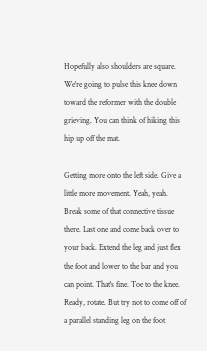Hopefully also shoulders are square. We're going to pulse this knee down toward the reformer with the double grieving. You can think of hiking this hip up off the mat.

Getting more onto the left side. Give a little more movement. Yeah, yeah. Break some of that connective tissue there. Last one and come back over to your back. Extend the leg and just flex the foot and lower to the bar and you can point. That's fine. Toe to the knee. Ready, rotate. But try not to come off of a parallel standing leg on the foot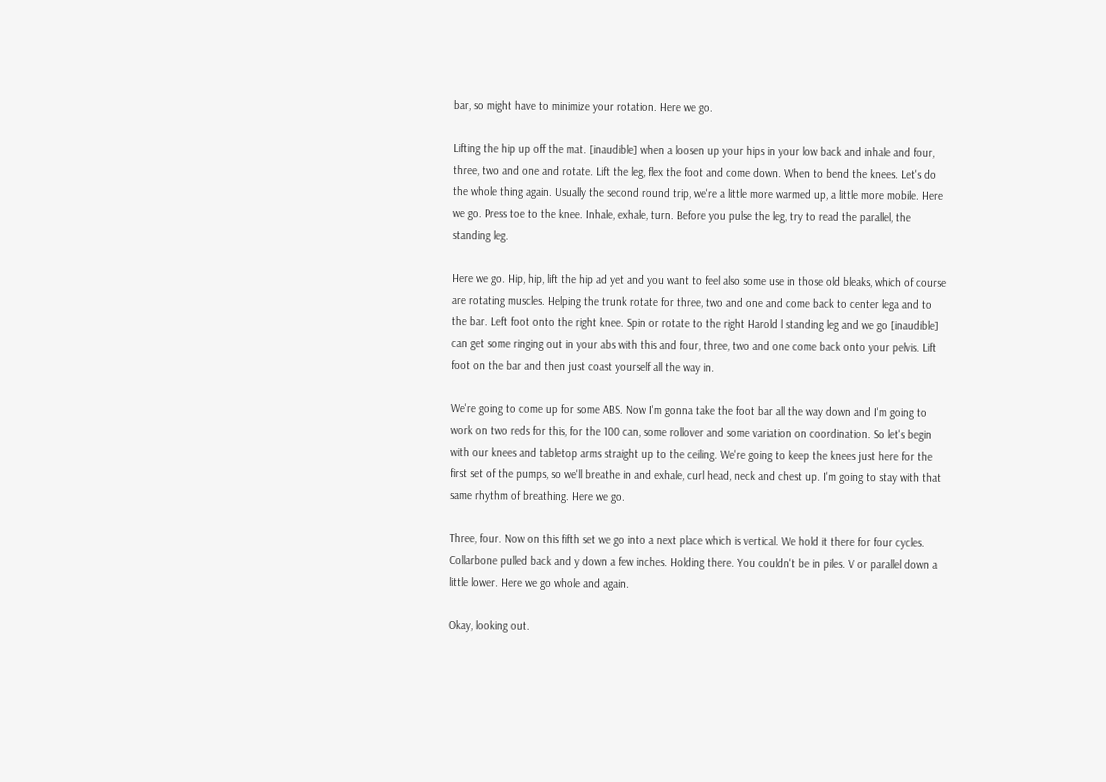bar, so might have to minimize your rotation. Here we go.

Lifting the hip up off the mat. [inaudible] when a loosen up your hips in your low back and inhale and four, three, two and one and rotate. Lift the leg, flex the foot and come down. When to bend the knees. Let's do the whole thing again. Usually the second round trip, we're a little more warmed up, a little more mobile. Here we go. Press toe to the knee. Inhale, exhale, turn. Before you pulse the leg, try to read the parallel, the standing leg.

Here we go. Hip, hip, lift the hip ad yet and you want to feel also some use in those old bleaks, which of course are rotating muscles. Helping the trunk rotate for three, two and one and come back to center lega and to the bar. Left foot onto the right knee. Spin or rotate to the right Harold l standing leg and we go [inaudible] can get some ringing out in your abs with this and four, three, two and one come back onto your pelvis. Lift foot on the bar and then just coast yourself all the way in.

We're going to come up for some ABS. Now I'm gonna take the foot bar all the way down and I'm going to work on two reds for this, for the 100 can, some rollover and some variation on coordination. So let's begin with our knees and tabletop arms straight up to the ceiling. We're going to keep the knees just here for the first set of the pumps, so we'll breathe in and exhale, curl head, neck and chest up. I'm going to stay with that same rhythm of breathing. Here we go.

Three, four. Now on this fifth set we go into a next place which is vertical. We hold it there for four cycles. Collarbone pulled back and y down a few inches. Holding there. You couldn't be in piles. V or parallel down a little lower. Here we go whole and again.

Okay, looking out.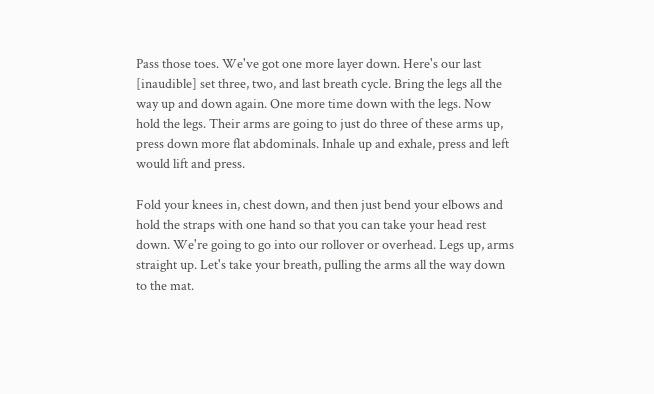Pass those toes. We've got one more layer down. Here's our last [inaudible] set three, two, and last breath cycle. Bring the legs all the way up and down again. One more time down with the legs. Now hold the legs. Their arms are going to just do three of these arms up, press down more flat abdominals. Inhale up and exhale, press and left would lift and press.

Fold your knees in, chest down, and then just bend your elbows and hold the straps with one hand so that you can take your head rest down. We're going to go into our rollover or overhead. Legs up, arms straight up. Let's take your breath, pulling the arms all the way down to the mat.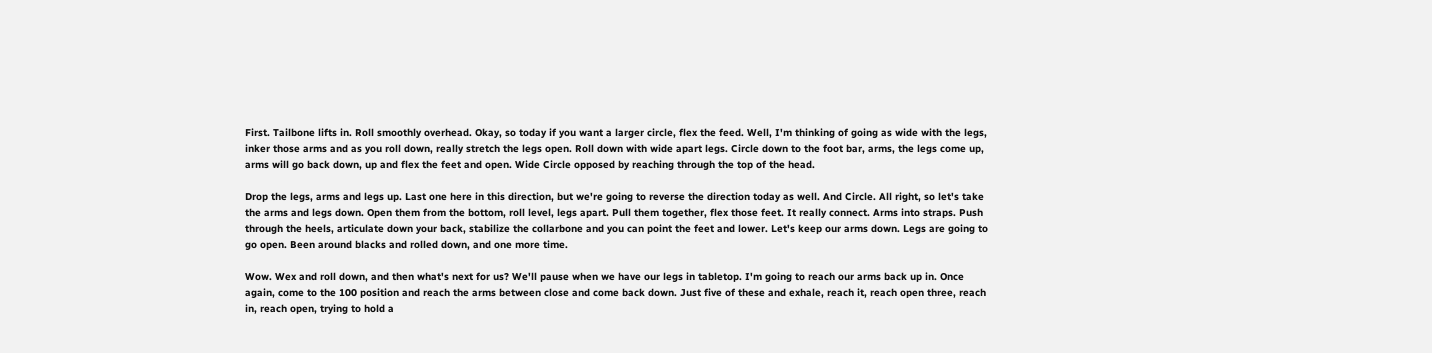First. Tailbone lifts in. Roll smoothly overhead. Okay, so today if you want a larger circle, flex the feed. Well, I'm thinking of going as wide with the legs, inker those arms and as you roll down, really stretch the legs open. Roll down with wide apart legs. Circle down to the foot bar, arms, the legs come up, arms will go back down, up and flex the feet and open. Wide Circle opposed by reaching through the top of the head.

Drop the legs, arms and legs up. Last one here in this direction, but we're going to reverse the direction today as well. And Circle. All right, so let's take the arms and legs down. Open them from the bottom, roll level, legs apart. Pull them together, flex those feet. It really connect. Arms into straps. Push through the heels, articulate down your back, stabilize the collarbone and you can point the feet and lower. Let's keep our arms down. Legs are going to go open. Been around blacks and rolled down, and one more time.

Wow. Wex and roll down, and then what's next for us? We'll pause when we have our legs in tabletop. I'm going to reach our arms back up in. Once again, come to the 100 position and reach the arms between close and come back down. Just five of these and exhale, reach it, reach open three, reach in, reach open, trying to hold a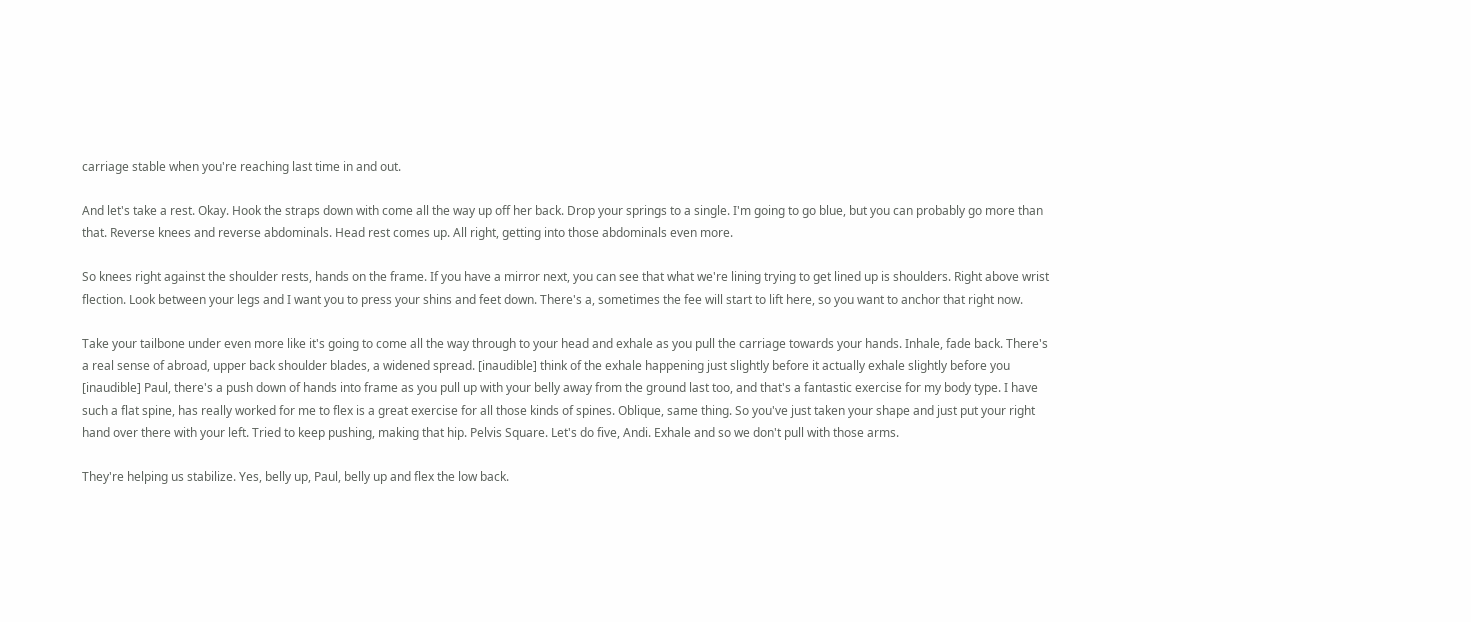carriage stable when you're reaching last time in and out.

And let's take a rest. Okay. Hook the straps down with come all the way up off her back. Drop your springs to a single. I'm going to go blue, but you can probably go more than that. Reverse knees and reverse abdominals. Head rest comes up. All right, getting into those abdominals even more.

So knees right against the shoulder rests, hands on the frame. If you have a mirror next, you can see that what we're lining trying to get lined up is shoulders. Right above wrist flection. Look between your legs and I want you to press your shins and feet down. There's a, sometimes the fee will start to lift here, so you want to anchor that right now.

Take your tailbone under even more like it's going to come all the way through to your head and exhale as you pull the carriage towards your hands. Inhale, fade back. There's a real sense of abroad, upper back shoulder blades, a widened spread. [inaudible] think of the exhale happening just slightly before it actually exhale slightly before you [inaudible] Paul, there's a push down of hands into frame as you pull up with your belly away from the ground last too, and that's a fantastic exercise for my body type. I have such a flat spine, has really worked for me to flex is a great exercise for all those kinds of spines. Oblique, same thing. So you've just taken your shape and just put your right hand over there with your left. Tried to keep pushing, making that hip. Pelvis Square. Let's do five, Andi. Exhale and so we don't pull with those arms.

They're helping us stabilize. Yes, belly up, Paul, belly up and flex the low back.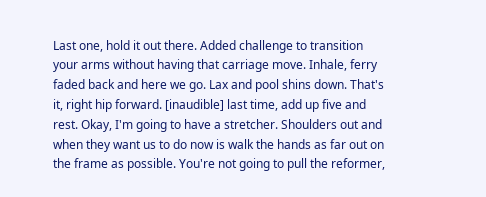Last one, hold it out there. Added challenge to transition your arms without having that carriage move. Inhale, ferry faded back and here we go. Lax and pool shins down. That's it, right hip forward. [inaudible] last time, add up five and rest. Okay, I'm going to have a stretcher. Shoulders out and when they want us to do now is walk the hands as far out on the frame as possible. You're not going to pull the reformer,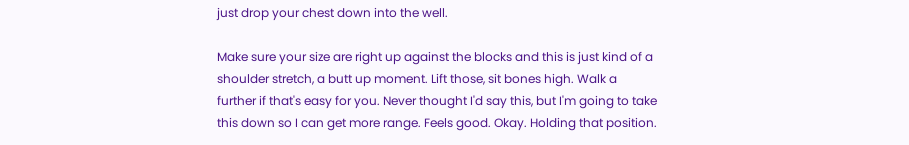just drop your chest down into the well.

Make sure your size are right up against the blocks and this is just kind of a shoulder stretch, a butt up moment. Lift those, sit bones high. Walk a further if that's easy for you. Never thought I'd say this, but I'm going to take this down so I can get more range. Feels good. Okay. Holding that position.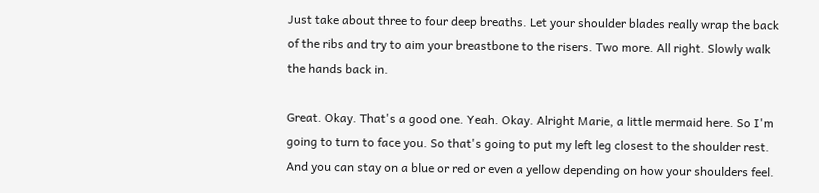Just take about three to four deep breaths. Let your shoulder blades really wrap the back of the ribs and try to aim your breastbone to the risers. Two more. All right. Slowly walk the hands back in.

Great. Okay. That's a good one. Yeah. Okay. Alright Marie, a little mermaid here. So I'm going to turn to face you. So that's going to put my left leg closest to the shoulder rest. And you can stay on a blue or red or even a yellow depending on how your shoulders feel.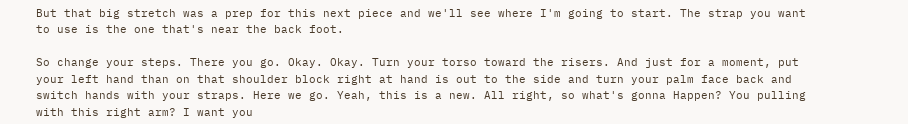But that big stretch was a prep for this next piece and we'll see where I'm going to start. The strap you want to use is the one that's near the back foot.

So change your steps. There you go. Okay. Okay. Turn your torso toward the risers. And just for a moment, put your left hand than on that shoulder block right at hand is out to the side and turn your palm face back and switch hands with your straps. Here we go. Yeah, this is a new. All right, so what's gonna Happen? You pulling with this right arm? I want you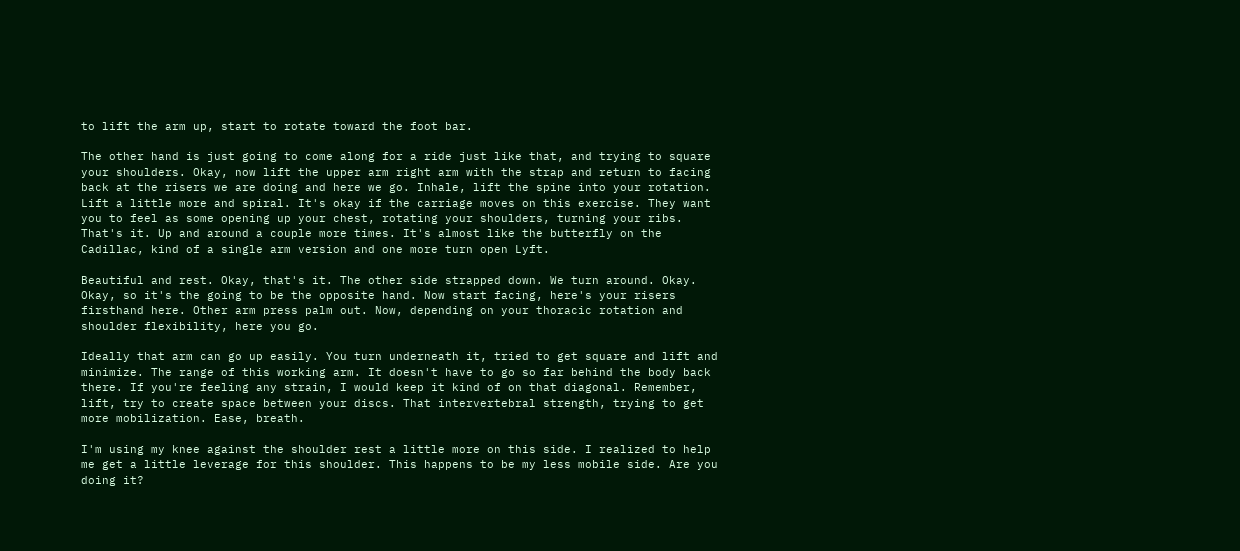to lift the arm up, start to rotate toward the foot bar.

The other hand is just going to come along for a ride just like that, and trying to square your shoulders. Okay, now lift the upper arm right arm with the strap and return to facing back at the risers we are doing and here we go. Inhale, lift the spine into your rotation. Lift a little more and spiral. It's okay if the carriage moves on this exercise. They want you to feel as some opening up your chest, rotating your shoulders, turning your ribs. That's it. Up and around a couple more times. It's almost like the butterfly on the Cadillac, kind of a single arm version and one more turn open Lyft.

Beautiful and rest. Okay, that's it. The other side strapped down. We turn around. Okay. Okay, so it's the going to be the opposite hand. Now start facing, here's your risers firsthand here. Other arm press palm out. Now, depending on your thoracic rotation and shoulder flexibility, here you go.

Ideally that arm can go up easily. You turn underneath it, tried to get square and lift and minimize. The range of this working arm. It doesn't have to go so far behind the body back there. If you're feeling any strain, I would keep it kind of on that diagonal. Remember, lift, try to create space between your discs. That intervertebral strength, trying to get more mobilization. Ease, breath.

I'm using my knee against the shoulder rest a little more on this side. I realized to help me get a little leverage for this shoulder. This happens to be my less mobile side. Are you doing it?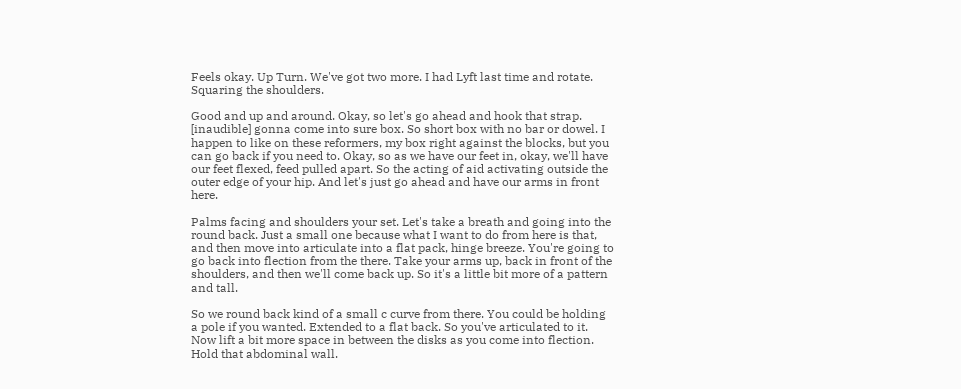Feels okay. Up Turn. We've got two more. I had Lyft last time and rotate. Squaring the shoulders.

Good and up and around. Okay, so let's go ahead and hook that strap. [inaudible] gonna come into sure box. So short box with no bar or dowel. I happen to like on these reformers, my box right against the blocks, but you can go back if you need to. Okay, so as we have our feet in, okay, we'll have our feet flexed, feed pulled apart. So the acting of aid activating outside the outer edge of your hip. And let's just go ahead and have our arms in front here.

Palms facing and shoulders your set. Let's take a breath and going into the round back. Just a small one because what I want to do from here is that, and then move into articulate into a flat pack, hinge breeze. You're going to go back into flection from the there. Take your arms up, back in front of the shoulders, and then we'll come back up. So it's a little bit more of a pattern and tall.

So we round back kind of a small c curve from there. You could be holding a pole if you wanted. Extended to a flat back. So you've articulated to it. Now lift a bit more space in between the disks as you come into flection. Hold that abdominal wall.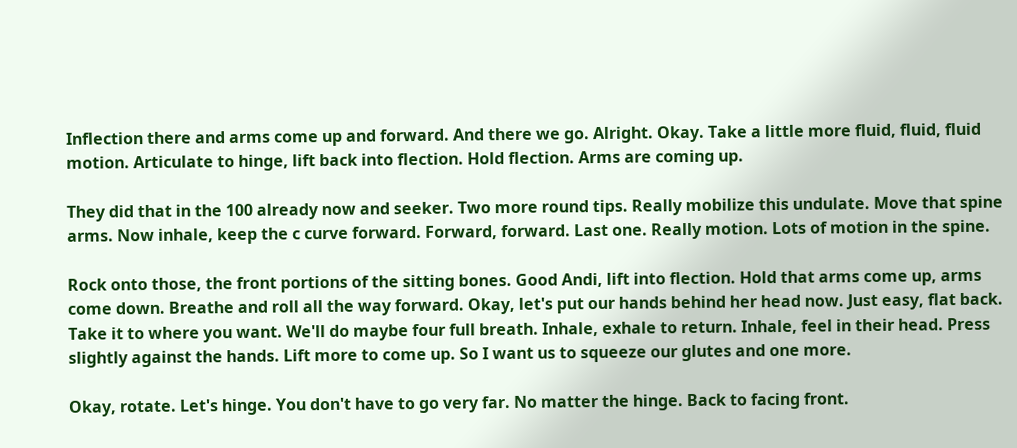Inflection there and arms come up and forward. And there we go. Alright. Okay. Take a little more fluid, fluid, fluid motion. Articulate to hinge, lift back into flection. Hold flection. Arms are coming up.

They did that in the 100 already now and seeker. Two more round tips. Really mobilize this undulate. Move that spine arms. Now inhale, keep the c curve forward. Forward, forward. Last one. Really motion. Lots of motion in the spine.

Rock onto those, the front portions of the sitting bones. Good Andi, lift into flection. Hold that arms come up, arms come down. Breathe and roll all the way forward. Okay, let's put our hands behind her head now. Just easy, flat back. Take it to where you want. We'll do maybe four full breath. Inhale, exhale to return. Inhale, feel in their head. Press slightly against the hands. Lift more to come up. So I want us to squeeze our glutes and one more.

Okay, rotate. Let's hinge. You don't have to go very far. No matter the hinge. Back to facing front.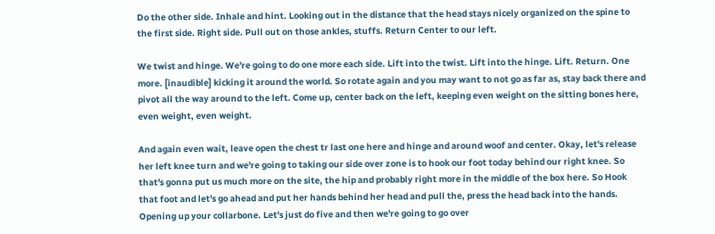Do the other side. Inhale and hint. Looking out in the distance that the head stays nicely organized on the spine to the first side. Right side. Pull out on those ankles, stuffs. Return Center to our left.

We twist and hinge. We're going to do one more each side. Lift into the twist. Lift into the hinge. Lift. Return. One more. [inaudible] kicking it around the world. So rotate again and you may want to not go as far as, stay back there and pivot all the way around to the left. Come up, center back on the left, keeping even weight on the sitting bones here, even weight, even weight.

And again even wait, leave open the chest tr last one here and hinge and around woof and center. Okay, let's release her left knee turn and we're going to taking our side over zone is to hook our foot today behind our right knee. So that's gonna put us much more on the site, the hip and probably right more in the middle of the box here. So Hook that foot and let's go ahead and put her hands behind her head and pull the, press the head back into the hands. Opening up your collarbone. Let's just do five and then we're going to go over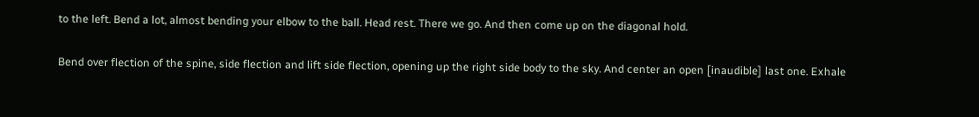to the left. Bend a lot, almost bending your elbow to the ball. Head rest. There we go. And then come up on the diagonal hold.

Bend over flection of the spine, side flection and lift side flection, opening up the right side body to the sky. And center an open [inaudible] last one. Exhale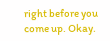right before you come up. Okay.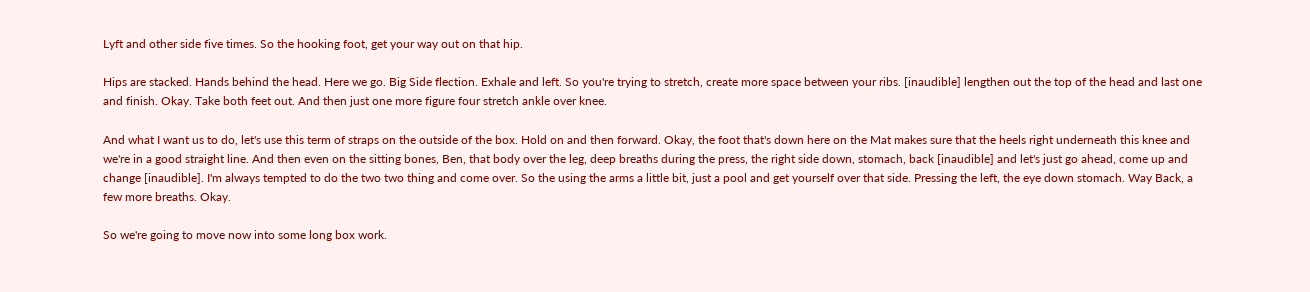Lyft and other side five times. So the hooking foot, get your way out on that hip.

Hips are stacked. Hands behind the head. Here we go. Big Side flection. Exhale and left. So you're trying to stretch, create more space between your ribs. [inaudible] lengthen out the top of the head and last one and finish. Okay. Take both feet out. And then just one more figure four stretch ankle over knee.

And what I want us to do, let's use this term of straps on the outside of the box. Hold on and then forward. Okay, the foot that's down here on the Mat makes sure that the heels right underneath this knee and we're in a good straight line. And then even on the sitting bones, Ben, that body over the leg, deep breaths during the press, the right side down, stomach, back [inaudible] and let's just go ahead, come up and change [inaudible]. I'm always tempted to do the two two thing and come over. So the using the arms a little bit, just a pool and get yourself over that side. Pressing the left, the eye down stomach. Way Back, a few more breaths. Okay.

So we're going to move now into some long box work.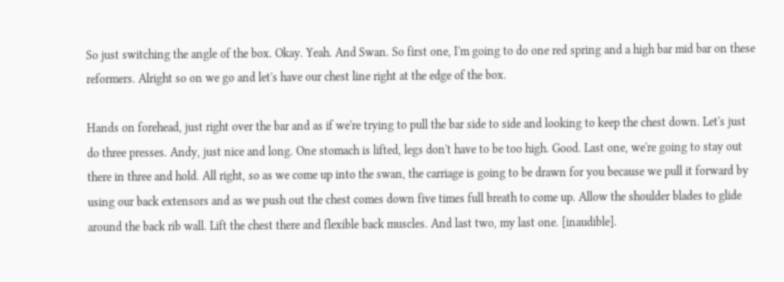So just switching the angle of the box. Okay. Yeah. And Swan. So first one, I'm going to do one red spring and a high bar mid bar on these reformers. Alright so on we go and let's have our chest line right at the edge of the box.

Hands on forehead, just right over the bar and as if we're trying to pull the bar side to side and looking to keep the chest down. Let's just do three presses. Andy, just nice and long. One stomach is lifted, legs don't have to be too high. Good. Last one, we're going to stay out there in three and hold. All right, so as we come up into the swan, the carriage is going to be drawn for you because we pull it forward by using our back extensors and as we push out the chest comes down five times full breath to come up. Allow the shoulder blades to glide around the back rib wall. Lift the chest there and flexible back muscles. And last two, my last one. [inaudible].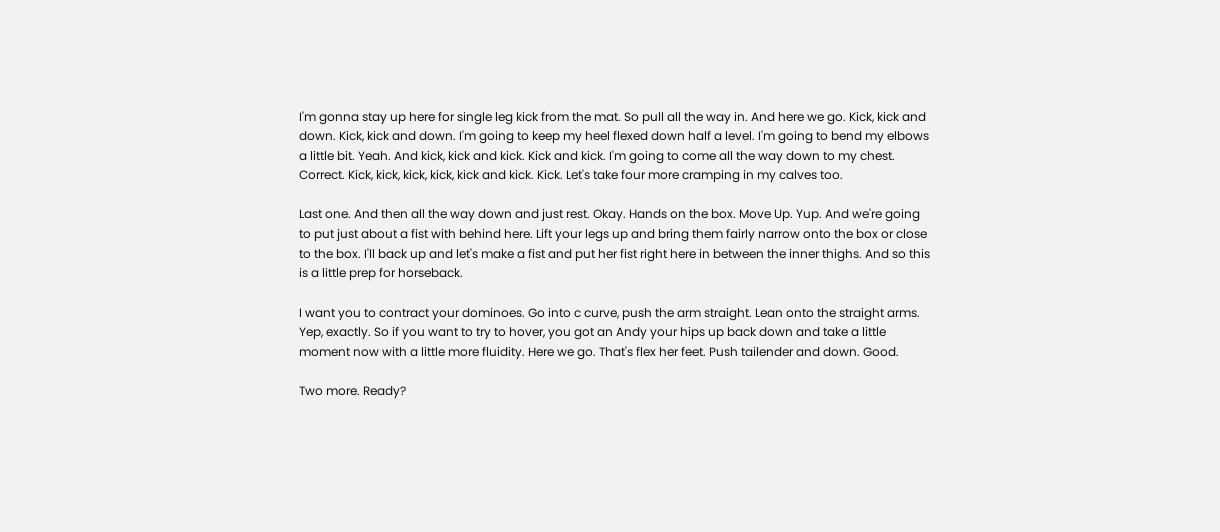I'm gonna stay up here for single leg kick from the mat. So pull all the way in. And here we go. Kick, kick and down. Kick, kick and down. I'm going to keep my heel flexed down half a level. I'm going to bend my elbows a little bit. Yeah. And kick, kick and kick. Kick and kick. I'm going to come all the way down to my chest. Correct. Kick, kick, kick, kick, kick and kick. Kick. Let's take four more cramping in my calves too.

Last one. And then all the way down and just rest. Okay. Hands on the box. Move Up. Yup. And we're going to put just about a fist with behind here. Lift your legs up and bring them fairly narrow onto the box or close to the box. I'll back up and let's make a fist and put her fist right here in between the inner thighs. And so this is a little prep for horseback.

I want you to contract your dominoes. Go into c curve, push the arm straight. Lean onto the straight arms. Yep, exactly. So if you want to try to hover, you got an Andy your hips up back down and take a little moment now with a little more fluidity. Here we go. That's flex her feet. Push tailender and down. Good.

Two more. Ready?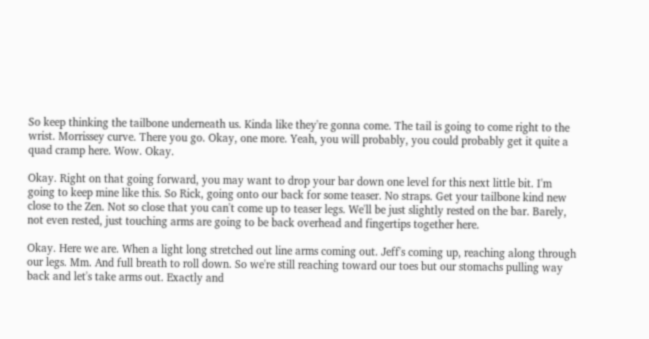So keep thinking the tailbone underneath us. Kinda like they're gonna come. The tail is going to come right to the wrist. Morrissey curve. There you go. Okay, one more. Yeah, you will probably, you could probably get it quite a quad cramp here. Wow. Okay.

Okay. Right on that going forward, you may want to drop your bar down one level for this next little bit. I'm going to keep mine like this. So Rick, going onto our back for some teaser. No straps. Get your tailbone kind new close to the Zen. Not so close that you can't come up to teaser legs. We'll be just slightly rested on the bar. Barely, not even rested, just touching arms are going to be back overhead and fingertips together here.

Okay. Here we are. When a light long stretched out line arms coming out. Jeff's coming up, reaching along through our legs. Mm. And full breath to roll down. So we're still reaching toward our toes but our stomachs pulling way back and let's take arms out. Exactly and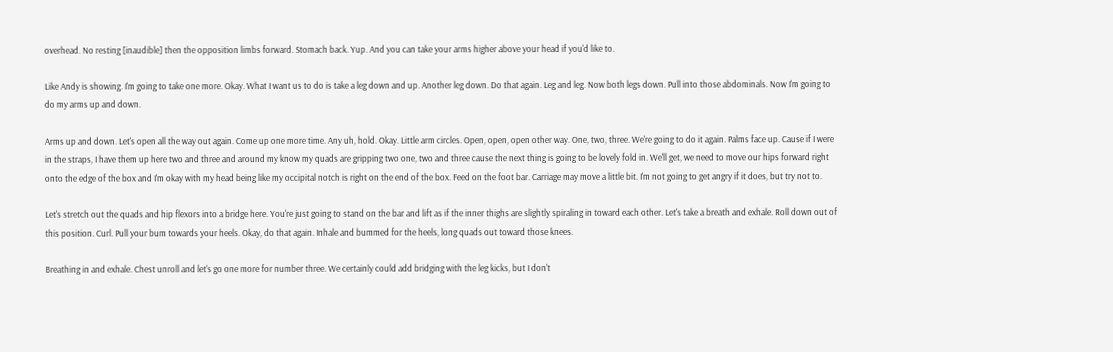overhead. No resting [inaudible] then the opposition limbs forward. Stomach back. Yup. And you can take your arms higher above your head if you'd like to.

Like Andy is showing. I'm going to take one more. Okay. What I want us to do is take a leg down and up. Another leg down. Do that again. Leg and leg. Now both legs down. Pull into those abdominals. Now I'm going to do my arms up and down.

Arms up and down. Let's open all the way out again. Come up one more time. Any uh, hold. Okay. Little arm circles. Open, open, open other way. One, two, three. We're going to do it again. Palms face up. Cause if I were in the straps, I have them up here two and three and around my know my quads are gripping two one, two and three cause the next thing is going to be lovely fold in. We'll get, we need to move our hips forward right onto the edge of the box and I'm okay with my head being like my occipital notch is right on the end of the box. Feed on the foot bar. Carriage may move a little bit. I'm not going to get angry if it does, but try not to.

Let's stretch out the quads and hip flexors into a bridge here. You're just going to stand on the bar and lift as if the inner thighs are slightly spiraling in toward each other. Let's take a breath and exhale. Roll down out of this position. Curl. Pull your bum towards your heels. Okay, do that again. Inhale and bummed for the heels, long quads out toward those knees.

Breathing in and exhale. Chest unroll and let's go one more for number three. We certainly could add bridging with the leg kicks, but I don't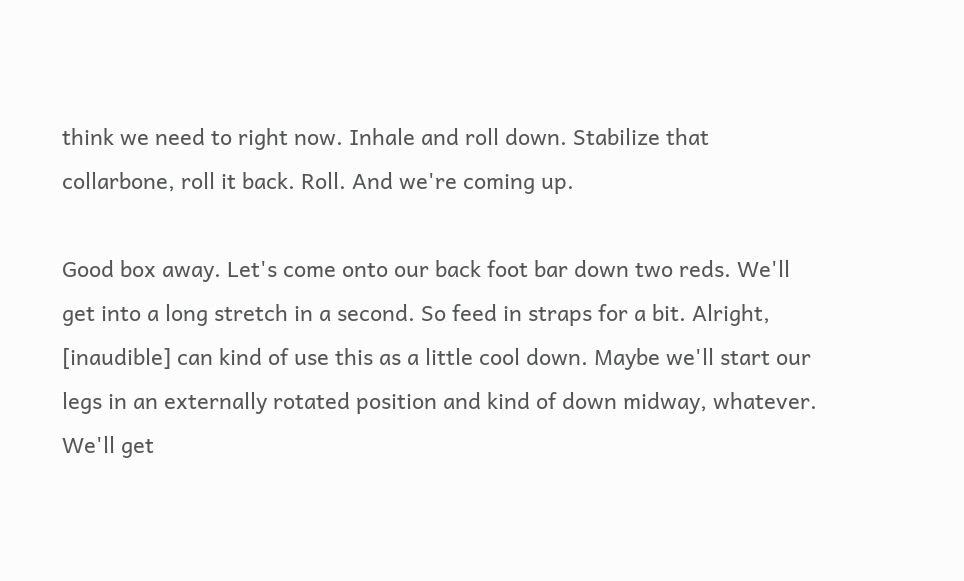think we need to right now. Inhale and roll down. Stabilize that collarbone, roll it back. Roll. And we're coming up.

Good box away. Let's come onto our back foot bar down two reds. We'll get into a long stretch in a second. So feed in straps for a bit. Alright, [inaudible] can kind of use this as a little cool down. Maybe we'll start our legs in an externally rotated position and kind of down midway, whatever. We'll get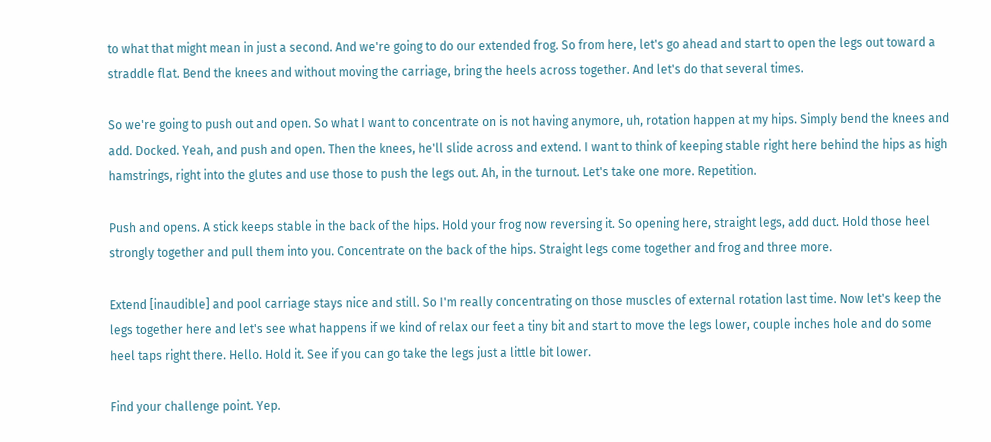to what that might mean in just a second. And we're going to do our extended frog. So from here, let's go ahead and start to open the legs out toward a straddle flat. Bend the knees and without moving the carriage, bring the heels across together. And let's do that several times.

So we're going to push out and open. So what I want to concentrate on is not having anymore, uh, rotation happen at my hips. Simply bend the knees and add. Docked. Yeah, and push and open. Then the knees, he'll slide across and extend. I want to think of keeping stable right here behind the hips as high hamstrings, right into the glutes and use those to push the legs out. Ah, in the turnout. Let's take one more. Repetition.

Push and opens. A stick keeps stable in the back of the hips. Hold your frog now reversing it. So opening here, straight legs, add duct. Hold those heel strongly together and pull them into you. Concentrate on the back of the hips. Straight legs come together and frog and three more.

Extend [inaudible] and pool carriage stays nice and still. So I'm really concentrating on those muscles of external rotation last time. Now let's keep the legs together here and let's see what happens if we kind of relax our feet a tiny bit and start to move the legs lower, couple inches hole and do some heel taps right there. Hello. Hold it. See if you can go take the legs just a little bit lower.

Find your challenge point. Yep.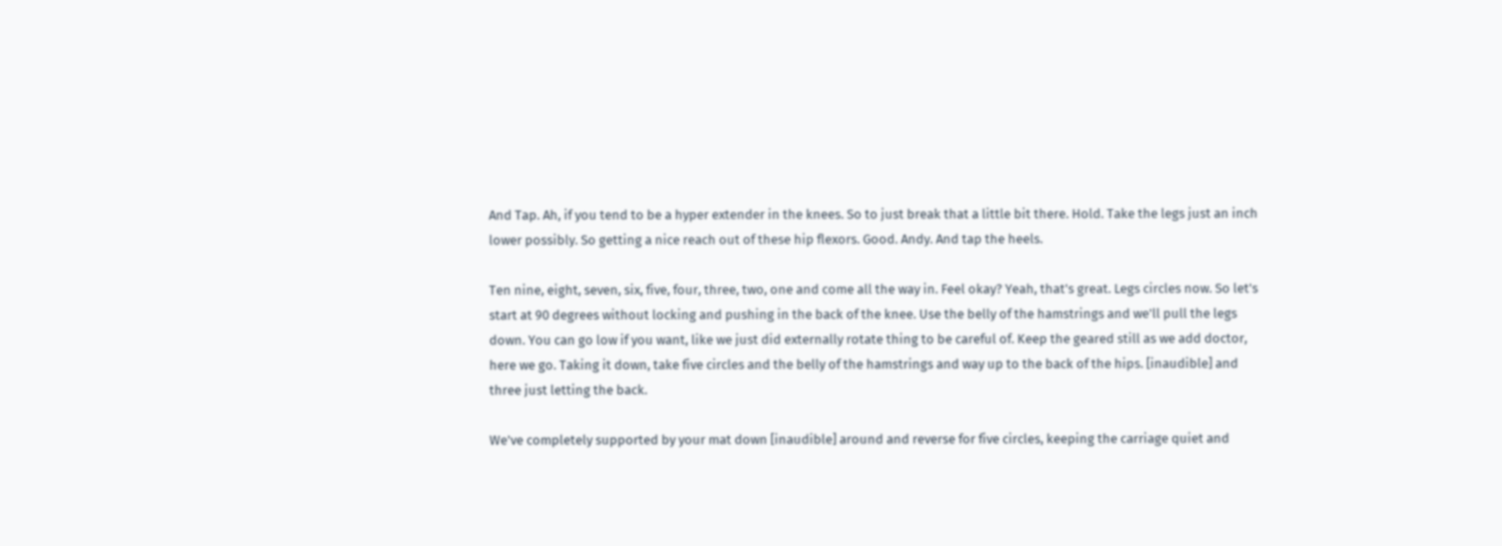And Tap. Ah, if you tend to be a hyper extender in the knees. So to just break that a little bit there. Hold. Take the legs just an inch lower possibly. So getting a nice reach out of these hip flexors. Good. Andy. And tap the heels.

Ten nine, eight, seven, six, five, four, three, two, one and come all the way in. Feel okay? Yeah, that's great. Legs circles now. So let's start at 90 degrees without locking and pushing in the back of the knee. Use the belly of the hamstrings and we'll pull the legs down. You can go low if you want, like we just did externally rotate thing to be careful of. Keep the geared still as we add doctor, here we go. Taking it down, take five circles and the belly of the hamstrings and way up to the back of the hips. [inaudible] and three just letting the back.

We've completely supported by your mat down [inaudible] around and reverse for five circles, keeping the carriage quiet and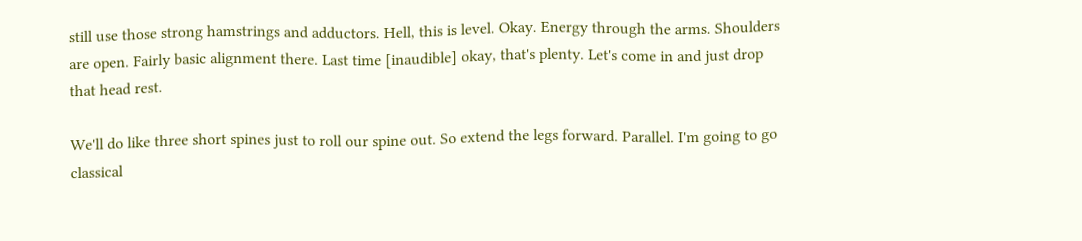still use those strong hamstrings and adductors. Hell, this is level. Okay. Energy through the arms. Shoulders are open. Fairly basic alignment there. Last time [inaudible] okay, that's plenty. Let's come in and just drop that head rest.

We'll do like three short spines just to roll our spine out. So extend the legs forward. Parallel. I'm going to go classical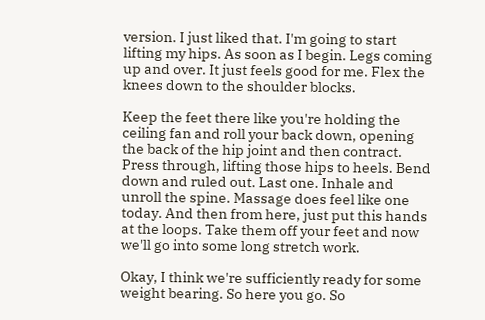version. I just liked that. I'm going to start lifting my hips. As soon as I begin. Legs coming up and over. It just feels good for me. Flex the knees down to the shoulder blocks.

Keep the feet there like you're holding the ceiling fan and roll your back down, opening the back of the hip joint and then contract. Press through, lifting those hips to heels. Bend down and ruled out. Last one. Inhale and unroll the spine. Massage does feel like one today. And then from here, just put this hands at the loops. Take them off your feet and now we'll go into some long stretch work.

Okay, I think we're sufficiently ready for some weight bearing. So here you go. So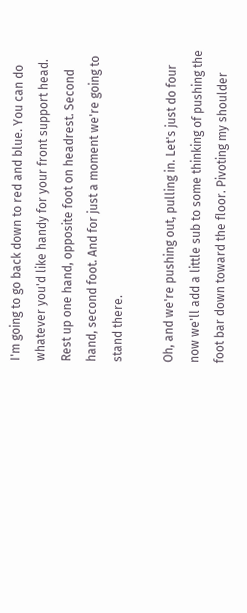I'm going to go back down to red and blue. You can do whatever you'd like handy for your front support head. Rest up one hand, opposite foot on headrest. Second hand, second foot. And for just a moment we're going to stand there.

Oh, and we're pushing out, pulling in. Let's just do four now we'll add a little sub to some thinking of pushing the foot bar down toward the floor. Pivoting my shoulder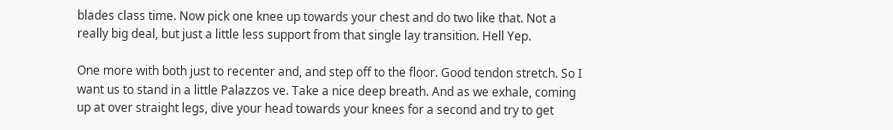blades class time. Now pick one knee up towards your chest and do two like that. Not a really big deal, but just a little less support from that single lay transition. Hell Yep.

One more with both just to recenter and, and step off to the floor. Good tendon stretch. So I want us to stand in a little Palazzos ve. Take a nice deep breath. And as we exhale, coming up at over straight legs, dive your head towards your knees for a second and try to get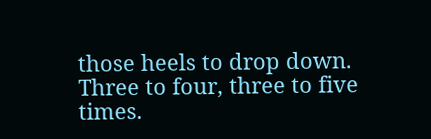those heels to drop down. Three to four, three to five times.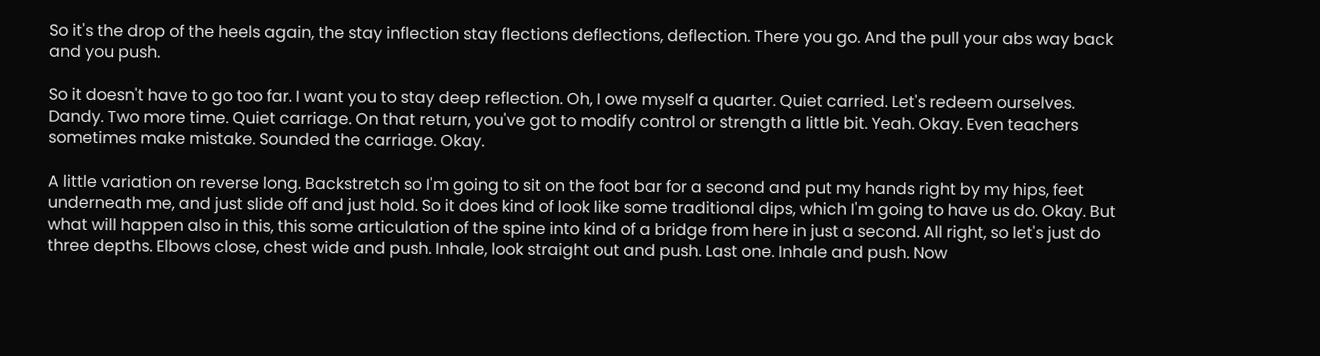So it's the drop of the heels again, the stay inflection stay flections deflections, deflection. There you go. And the pull your abs way back and you push.

So it doesn't have to go too far. I want you to stay deep reflection. Oh, I owe myself a quarter. Quiet carried. Let's redeem ourselves. Dandy. Two more time. Quiet carriage. On that return, you've got to modify control or strength a little bit. Yeah. Okay. Even teachers sometimes make mistake. Sounded the carriage. Okay.

A little variation on reverse long. Backstretch so I'm going to sit on the foot bar for a second and put my hands right by my hips, feet underneath me, and just slide off and just hold. So it does kind of look like some traditional dips, which I'm going to have us do. Okay. But what will happen also in this, this some articulation of the spine into kind of a bridge from here in just a second. All right, so let's just do three depths. Elbows close, chest wide and push. Inhale, look straight out and push. Last one. Inhale and push. Now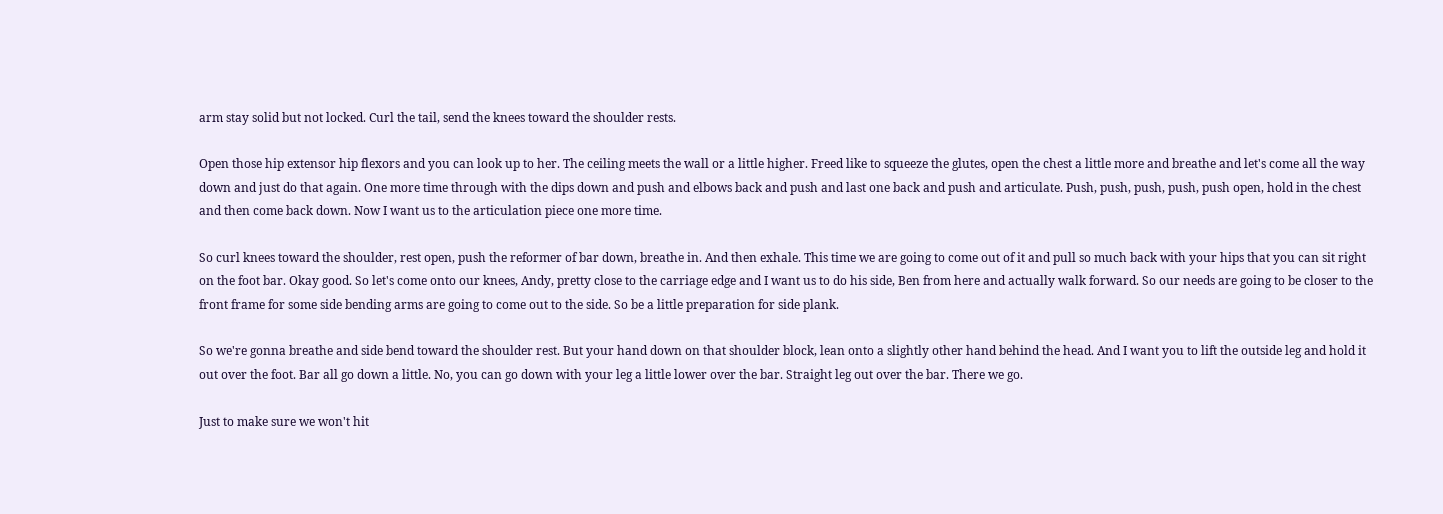arm stay solid but not locked. Curl the tail, send the knees toward the shoulder rests.

Open those hip extensor hip flexors and you can look up to her. The ceiling meets the wall or a little higher. Freed like to squeeze the glutes, open the chest a little more and breathe and let's come all the way down and just do that again. One more time through with the dips down and push and elbows back and push and last one back and push and articulate. Push, push, push, push, push open, hold in the chest and then come back down. Now I want us to the articulation piece one more time.

So curl knees toward the shoulder, rest open, push the reformer of bar down, breathe in. And then exhale. This time we are going to come out of it and pull so much back with your hips that you can sit right on the foot bar. Okay good. So let's come onto our knees, Andy, pretty close to the carriage edge and I want us to do his side, Ben from here and actually walk forward. So our needs are going to be closer to the front frame for some side bending arms are going to come out to the side. So be a little preparation for side plank.

So we're gonna breathe and side bend toward the shoulder rest. But your hand down on that shoulder block, lean onto a slightly other hand behind the head. And I want you to lift the outside leg and hold it out over the foot. Bar all go down a little. No, you can go down with your leg a little lower over the bar. Straight leg out over the bar. There we go.

Just to make sure we won't hit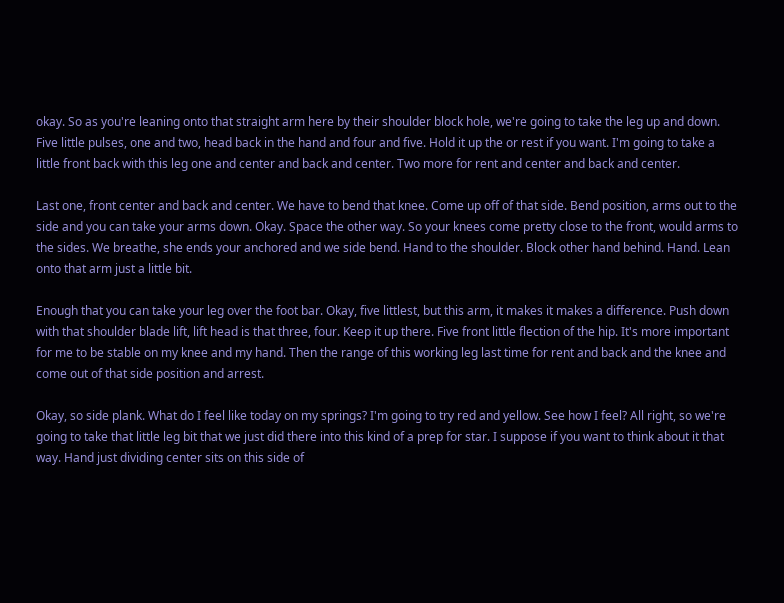okay. So as you're leaning onto that straight arm here by their shoulder block hole, we're going to take the leg up and down. Five little pulses, one and two, head back in the hand and four and five. Hold it up the or rest if you want. I'm going to take a little front back with this leg one and center and back and center. Two more for rent and center and back and center.

Last one, front center and back and center. We have to bend that knee. Come up off of that side. Bend position, arms out to the side and you can take your arms down. Okay. Space the other way. So your knees come pretty close to the front, would arms to the sides. We breathe, she ends your anchored and we side bend. Hand to the shoulder. Block other hand behind. Hand. Lean onto that arm just a little bit.

Enough that you can take your leg over the foot bar. Okay, five littlest, but this arm, it makes it makes a difference. Push down with that shoulder blade lift, lift head is that three, four. Keep it up there. Five front little flection of the hip. It's more important for me to be stable on my knee and my hand. Then the range of this working leg last time for rent and back and the knee and come out of that side position and arrest.

Okay, so side plank. What do I feel like today on my springs? I'm going to try red and yellow. See how I feel? All right, so we're going to take that little leg bit that we just did there into this kind of a prep for star. I suppose if you want to think about it that way. Hand just dividing center sits on this side of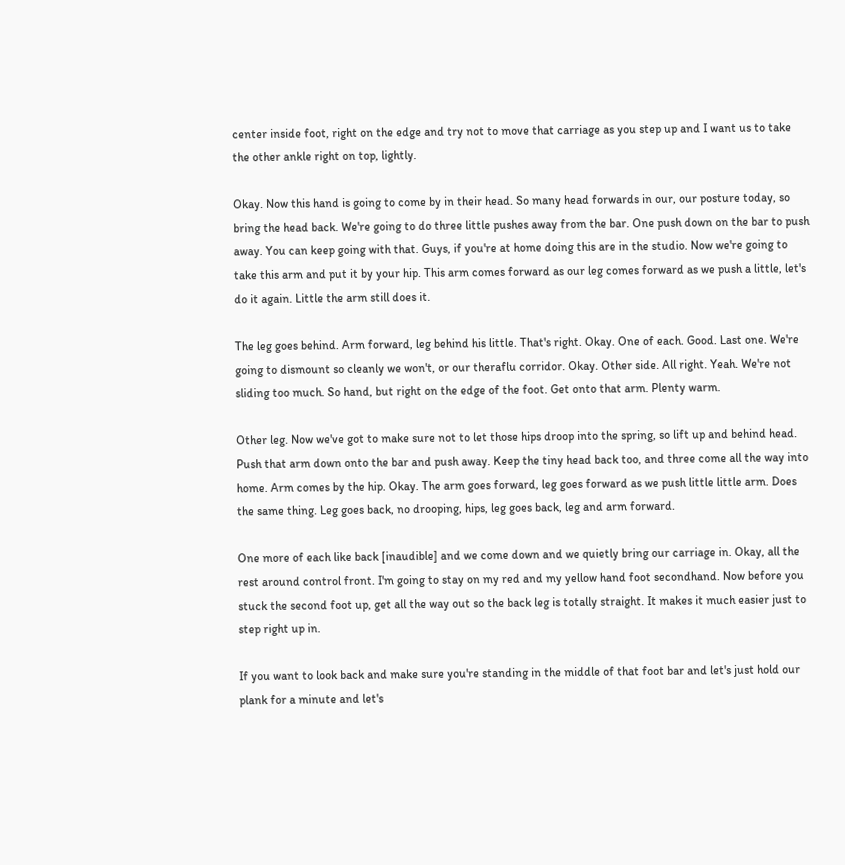center inside foot, right on the edge and try not to move that carriage as you step up and I want us to take the other ankle right on top, lightly.

Okay. Now this hand is going to come by in their head. So many head forwards in our, our posture today, so bring the head back. We're going to do three little pushes away from the bar. One push down on the bar to push away. You can keep going with that. Guys, if you're at home doing this are in the studio. Now we're going to take this arm and put it by your hip. This arm comes forward as our leg comes forward as we push a little, let's do it again. Little the arm still does it.

The leg goes behind. Arm forward, leg behind his little. That's right. Okay. One of each. Good. Last one. We're going to dismount so cleanly we won't, or our theraflu corridor. Okay. Other side. All right. Yeah. We're not sliding too much. So hand, but right on the edge of the foot. Get onto that arm. Plenty warm.

Other leg. Now we've got to make sure not to let those hips droop into the spring, so lift up and behind head. Push that arm down onto the bar and push away. Keep the tiny head back too, and three come all the way into home. Arm comes by the hip. Okay. The arm goes forward, leg goes forward as we push little little arm. Does the same thing. Leg goes back, no drooping, hips, leg goes back, leg and arm forward.

One more of each like back [inaudible] and we come down and we quietly bring our carriage in. Okay, all the rest around control front. I'm going to stay on my red and my yellow hand foot secondhand. Now before you stuck the second foot up, get all the way out so the back leg is totally straight. It makes it much easier just to step right up in.

If you want to look back and make sure you're standing in the middle of that foot bar and let's just hold our plank for a minute and let's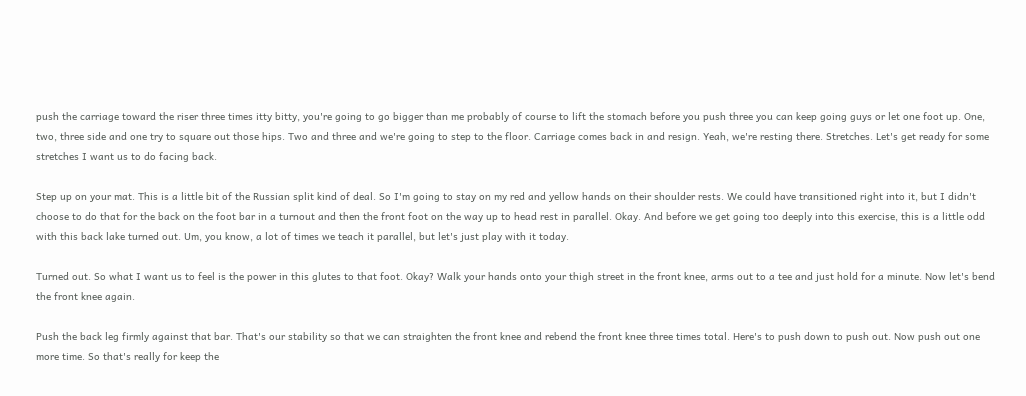push the carriage toward the riser three times itty bitty, you're going to go bigger than me probably of course to lift the stomach before you push three you can keep going guys or let one foot up. One, two, three side and one try to square out those hips. Two and three and we're going to step to the floor. Carriage comes back in and resign. Yeah, we're resting there. Stretches. Let's get ready for some stretches I want us to do facing back.

Step up on your mat. This is a little bit of the Russian split kind of deal. So I'm going to stay on my red and yellow hands on their shoulder rests. We could have transitioned right into it, but I didn't choose to do that for the back on the foot bar in a turnout and then the front foot on the way up to head rest in parallel. Okay. And before we get going too deeply into this exercise, this is a little odd with this back lake turned out. Um, you know, a lot of times we teach it parallel, but let's just play with it today.

Turned out. So what I want us to feel is the power in this glutes to that foot. Okay? Walk your hands onto your thigh street in the front knee, arms out to a tee and just hold for a minute. Now let's bend the front knee again.

Push the back leg firmly against that bar. That's our stability so that we can straighten the front knee and rebend the front knee three times total. Here's to push down to push out. Now push out one more time. So that's really for keep the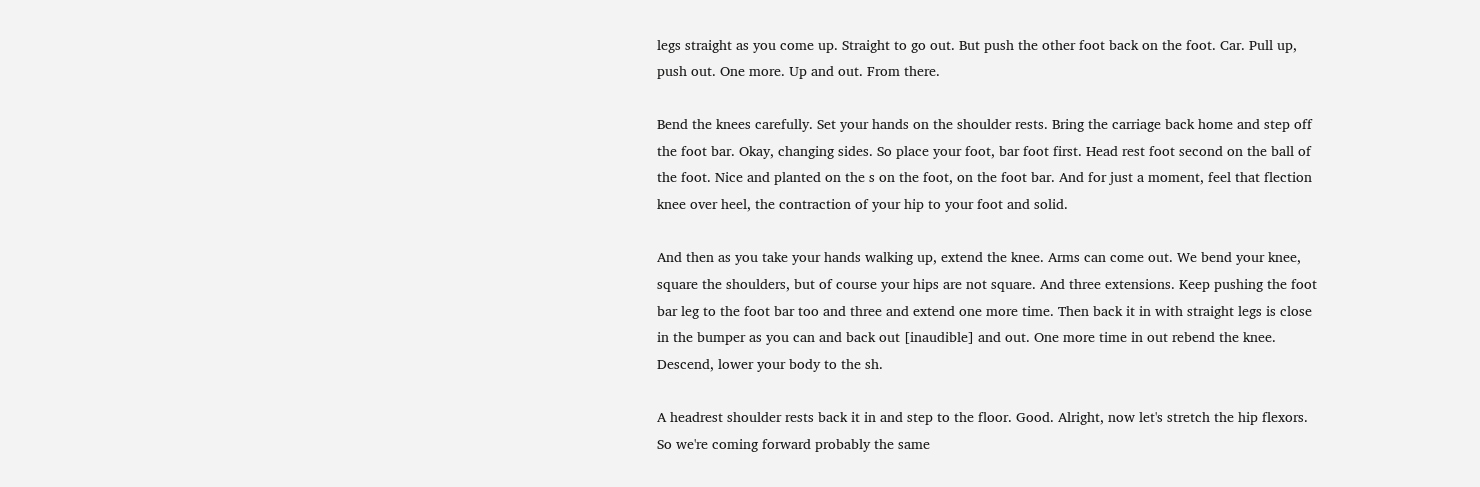legs straight as you come up. Straight to go out. But push the other foot back on the foot. Car. Pull up, push out. One more. Up and out. From there.

Bend the knees carefully. Set your hands on the shoulder rests. Bring the carriage back home and step off the foot bar. Okay, changing sides. So place your foot, bar foot first. Head rest foot second on the ball of the foot. Nice and planted on the s on the foot, on the foot bar. And for just a moment, feel that flection knee over heel, the contraction of your hip to your foot and solid.

And then as you take your hands walking up, extend the knee. Arms can come out. We bend your knee, square the shoulders, but of course your hips are not square. And three extensions. Keep pushing the foot bar leg to the foot bar too and three and extend one more time. Then back it in with straight legs is close in the bumper as you can and back out [inaudible] and out. One more time in out rebend the knee. Descend, lower your body to the sh.

A headrest shoulder rests back it in and step to the floor. Good. Alright, now let's stretch the hip flexors. So we're coming forward probably the same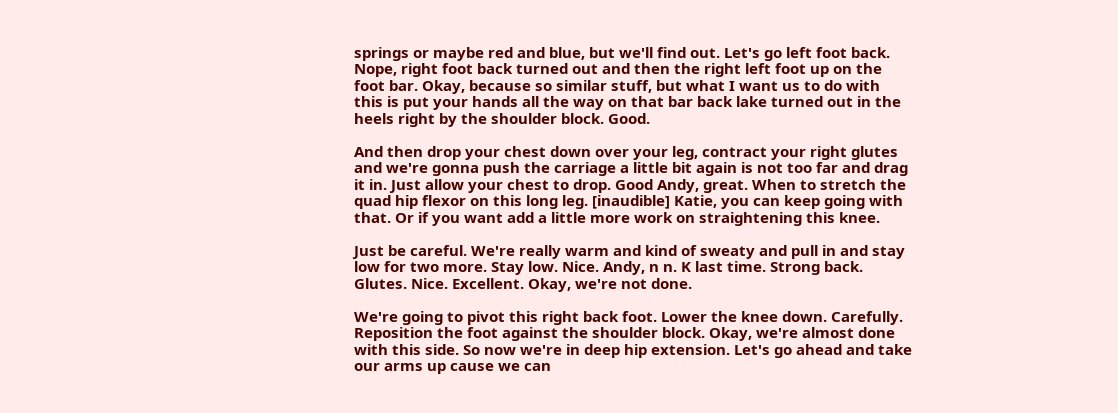springs or maybe red and blue, but we'll find out. Let's go left foot back. Nope, right foot back turned out and then the right left foot up on the foot bar. Okay, because so similar stuff, but what I want us to do with this is put your hands all the way on that bar back lake turned out in the heels right by the shoulder block. Good.

And then drop your chest down over your leg, contract your right glutes and we're gonna push the carriage a little bit again is not too far and drag it in. Just allow your chest to drop. Good Andy, great. When to stretch the quad hip flexor on this long leg. [inaudible] Katie, you can keep going with that. Or if you want add a little more work on straightening this knee.

Just be careful. We're really warm and kind of sweaty and pull in and stay low for two more. Stay low. Nice. Andy, n n. K last time. Strong back. Glutes. Nice. Excellent. Okay, we're not done.

We're going to pivot this right back foot. Lower the knee down. Carefully. Reposition the foot against the shoulder block. Okay, we're almost done with this side. So now we're in deep hip extension. Let's go ahead and take our arms up cause we can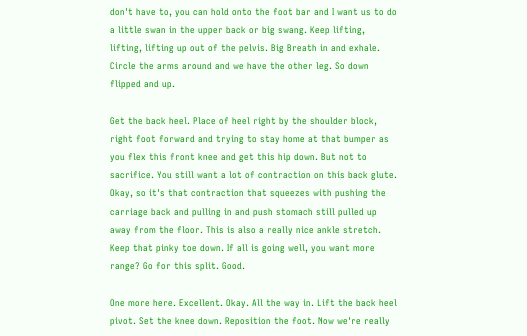don't have to, you can hold onto the foot bar and I want us to do a little swan in the upper back or big swang. Keep lifting, lifting, lifting up out of the pelvis. Big Breath in and exhale. Circle the arms around and we have the other leg. So down flipped and up.

Get the back heel. Place of heel right by the shoulder block, right foot forward and trying to stay home at that bumper as you flex this front knee and get this hip down. But not to sacrifice. You still want a lot of contraction on this back glute. Okay, so it's that contraction that squeezes with pushing the carriage back and pulling in and push stomach still pulled up away from the floor. This is also a really nice ankle stretch. Keep that pinky toe down. If all is going well, you want more range? Go for this split. Good.

One more here. Excellent. Okay. All the way in. Lift the back heel pivot. Set the knee down. Reposition the foot. Now we're really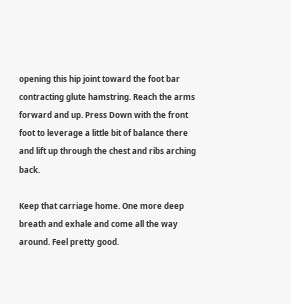opening this hip joint toward the foot bar contracting glute hamstring. Reach the arms forward and up. Press Down with the front foot to leverage a little bit of balance there and lift up through the chest and ribs arching back.

Keep that carriage home. One more deep breath and exhale and come all the way around. Feel pretty good.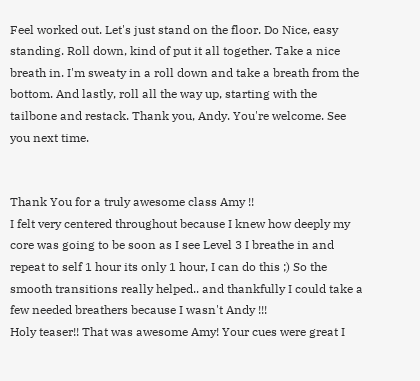Feel worked out. Let's just stand on the floor. Do Nice, easy standing. Roll down, kind of put it all together. Take a nice breath in. I'm sweaty in a roll down and take a breath from the bottom. And lastly, roll all the way up, starting with the tailbone and restack. Thank you, Andy. You're welcome. See you next time.


Thank You for a truly awesome class Amy !!
I felt very centered throughout because I knew how deeply my core was going to be soon as I see Level 3 I breathe in and repeat to self 1 hour its only 1 hour, I can do this ;) So the smooth transitions really helped.. and thankfully I could take a few needed breathers because I wasn't Andy !!!
Holy teaser!! That was awesome Amy! Your cues were great I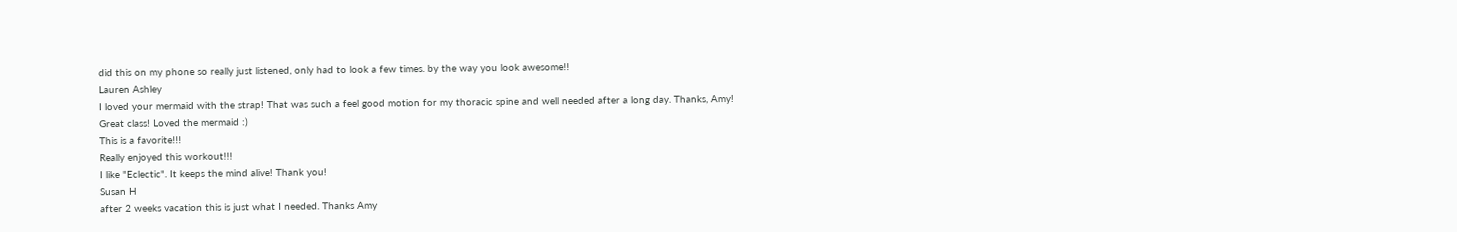did this on my phone so really just listened, only had to look a few times. by the way you look awesome!!
Lauren Ashley
I loved your mermaid with the strap! That was such a feel good motion for my thoracic spine and well needed after a long day. Thanks, Amy!
Great class! Loved the mermaid :)
This is a favorite!!!
Really enjoyed this workout!!!
I like "Eclectic". It keeps the mind alive! Thank you!
Susan H
after 2 weeks vacation this is just what I needed. Thanks Amy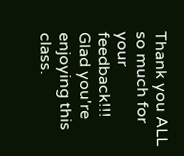Thank you ALL so much for your feedback!!! Glad you're enjoying this class.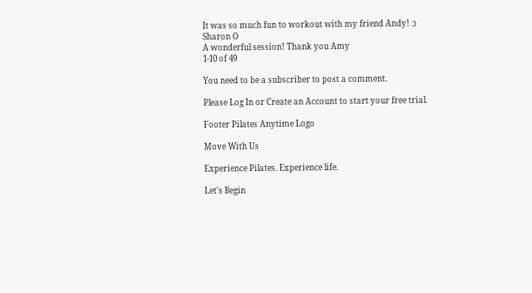It was so much fun to workout with my friend Andy! :)
Sharon O
A wonderful session! Thank you Amy
1-10 of 49

You need to be a subscriber to post a comment.

Please Log In or Create an Account to start your free trial.

Footer Pilates Anytime Logo

Move With Us

Experience Pilates. Experience life.

Let's Begin